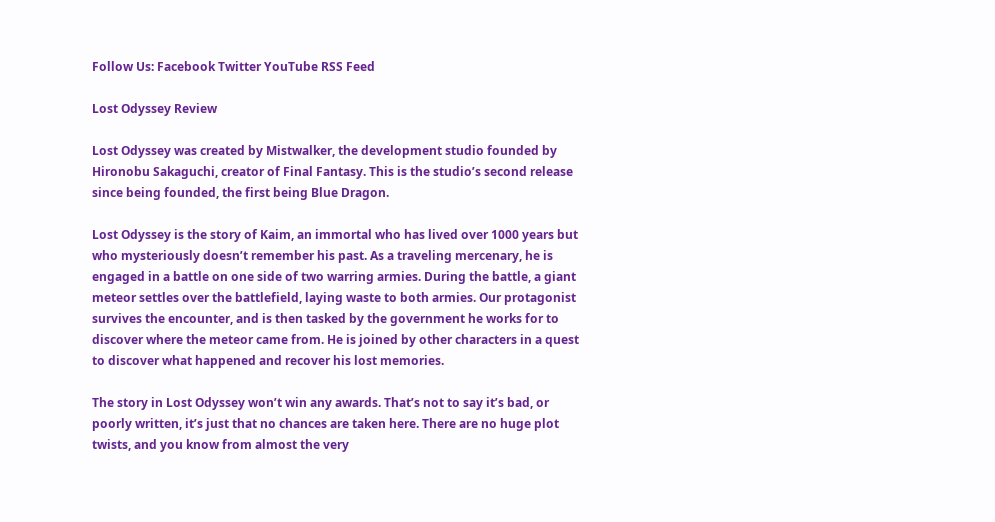Follow Us: Facebook Twitter YouTube RSS Feed

Lost Odyssey Review

Lost Odyssey was created by Mistwalker, the development studio founded by Hironobu Sakaguchi, creator of Final Fantasy. This is the studio’s second release since being founded, the first being Blue Dragon.

Lost Odyssey is the story of Kaim, an immortal who has lived over 1000 years but who mysteriously doesn’t remember his past. As a traveling mercenary, he is engaged in a battle on one side of two warring armies. During the battle, a giant meteor settles over the battlefield, laying waste to both armies. Our protagonist survives the encounter, and is then tasked by the government he works for to discover where the meteor came from. He is joined by other characters in a quest to discover what happened and recover his lost memories.

The story in Lost Odyssey won’t win any awards. That’s not to say it’s bad, or poorly written, it’s just that no chances are taken here. There are no huge plot twists, and you know from almost the very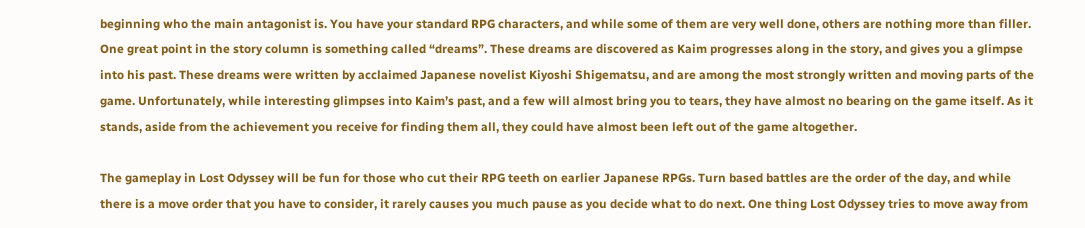beginning who the main antagonist is. You have your standard RPG characters, and while some of them are very well done, others are nothing more than filler. One great point in the story column is something called “dreams”. These dreams are discovered as Kaim progresses along in the story, and gives you a glimpse into his past. These dreams were written by acclaimed Japanese novelist Kiyoshi Shigematsu, and are among the most strongly written and moving parts of the game. Unfortunately, while interesting glimpses into Kaim’s past, and a few will almost bring you to tears, they have almost no bearing on the game itself. As it stands, aside from the achievement you receive for finding them all, they could have almost been left out of the game altogether.

The gameplay in Lost Odyssey will be fun for those who cut their RPG teeth on earlier Japanese RPGs. Turn based battles are the order of the day, and while there is a move order that you have to consider, it rarely causes you much pause as you decide what to do next. One thing Lost Odyssey tries to move away from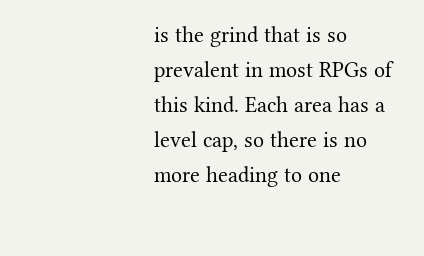is the grind that is so prevalent in most RPGs of this kind. Each area has a level cap, so there is no more heading to one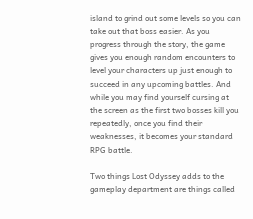island to grind out some levels so you can take out that boss easier. As you progress through the story, the game gives you enough random encounters to level your characters up just enough to succeed in any upcoming battles. And while you may find yourself cursing at the screen as the first two bosses kill you repeatedly, once you find their weaknesses, it becomes your standard RPG battle.

Two things Lost Odyssey adds to the gameplay department are things called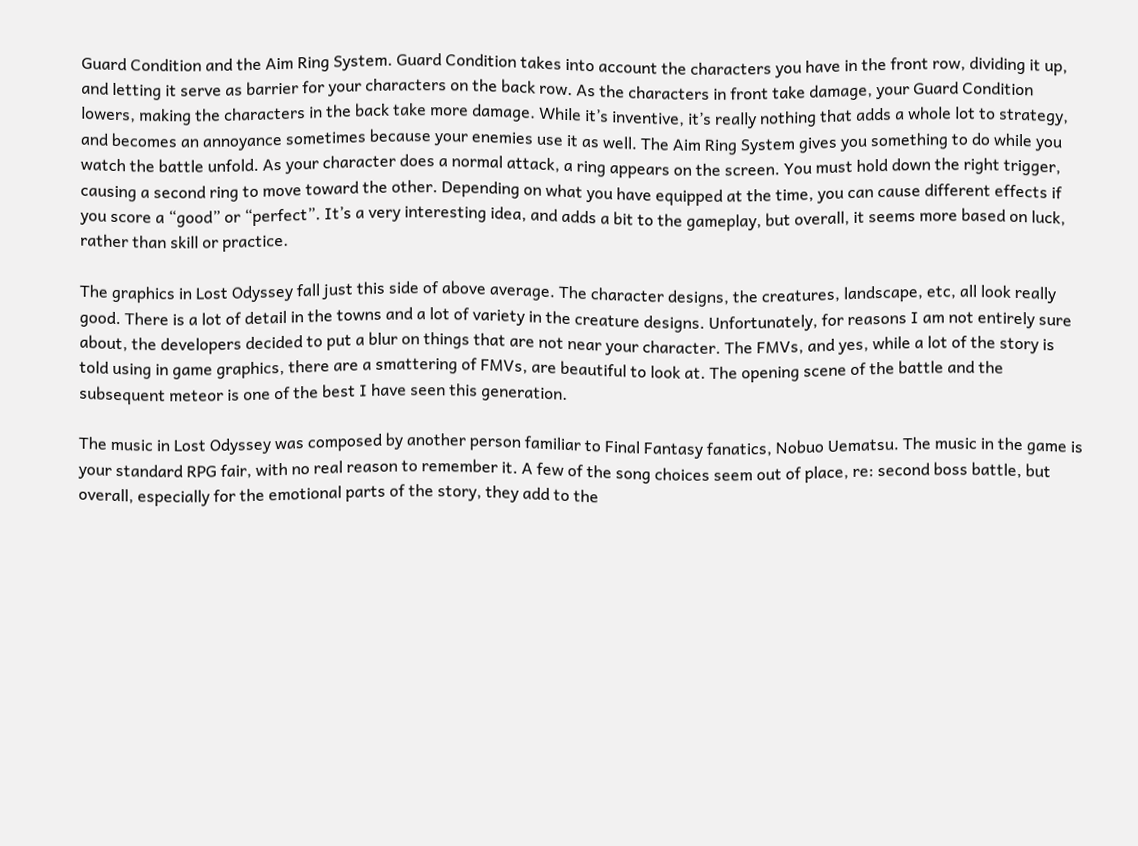Guard Condition and the Aim Ring System. Guard Condition takes into account the characters you have in the front row, dividing it up, and letting it serve as barrier for your characters on the back row. As the characters in front take damage, your Guard Condition lowers, making the characters in the back take more damage. While it’s inventive, it’s really nothing that adds a whole lot to strategy, and becomes an annoyance sometimes because your enemies use it as well. The Aim Ring System gives you something to do while you watch the battle unfold. As your character does a normal attack, a ring appears on the screen. You must hold down the right trigger, causing a second ring to move toward the other. Depending on what you have equipped at the time, you can cause different effects if you score a “good” or “perfect”. It’s a very interesting idea, and adds a bit to the gameplay, but overall, it seems more based on luck, rather than skill or practice.

The graphics in Lost Odyssey fall just this side of above average. The character designs, the creatures, landscape, etc, all look really good. There is a lot of detail in the towns and a lot of variety in the creature designs. Unfortunately, for reasons I am not entirely sure about, the developers decided to put a blur on things that are not near your character. The FMVs, and yes, while a lot of the story is told using in game graphics, there are a smattering of FMVs, are beautiful to look at. The opening scene of the battle and the subsequent meteor is one of the best I have seen this generation.

The music in Lost Odyssey was composed by another person familiar to Final Fantasy fanatics, Nobuo Uematsu. The music in the game is your standard RPG fair, with no real reason to remember it. A few of the song choices seem out of place, re: second boss battle, but overall, especially for the emotional parts of the story, they add to the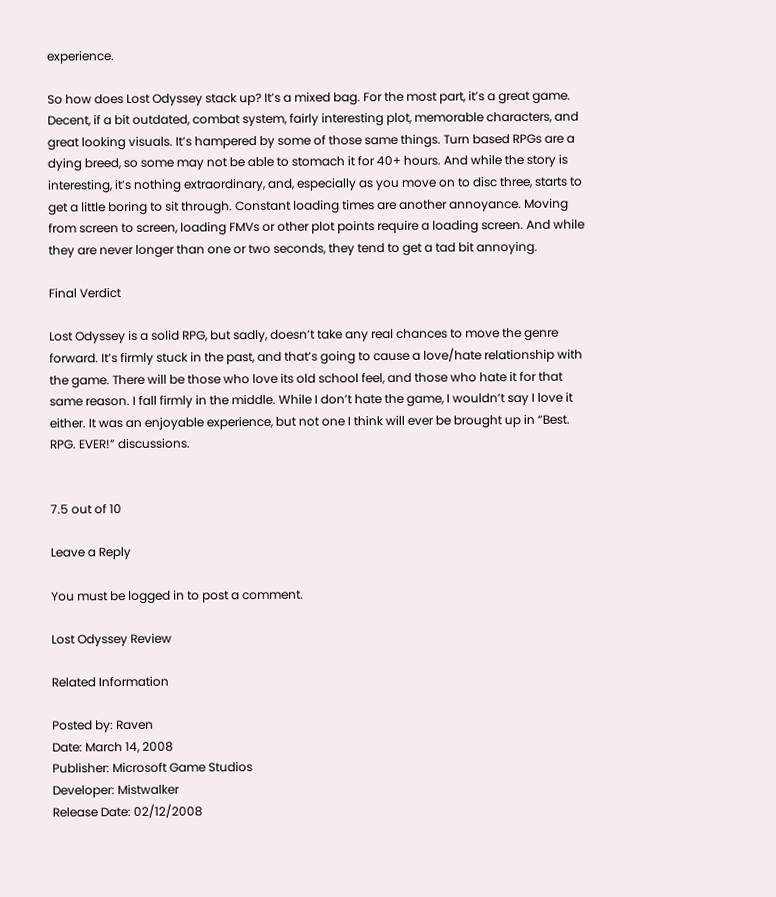experience.

So how does Lost Odyssey stack up? It’s a mixed bag. For the most part, it’s a great game. Decent, if a bit outdated, combat system, fairly interesting plot, memorable characters, and great looking visuals. It’s hampered by some of those same things. Turn based RPGs are a dying breed, so some may not be able to stomach it for 40+ hours. And while the story is interesting, it’s nothing extraordinary, and, especially as you move on to disc three, starts to get a little boring to sit through. Constant loading times are another annoyance. Moving from screen to screen, loading FMVs or other plot points require a loading screen. And while they are never longer than one or two seconds, they tend to get a tad bit annoying.

Final Verdict

Lost Odyssey is a solid RPG, but sadly, doesn’t take any real chances to move the genre forward. It’s firmly stuck in the past, and that’s going to cause a love/hate relationship with the game. There will be those who love its old school feel, and those who hate it for that same reason. I fall firmly in the middle. While I don’t hate the game, I wouldn’t say I love it either. It was an enjoyable experience, but not one I think will ever be brought up in “Best. RPG. EVER!” discussions.


7.5 out of 10

Leave a Reply

You must be logged in to post a comment.

Lost Odyssey Review

Related Information

Posted by: Raven
Date: March 14, 2008
Publisher: Microsoft Game Studios
Developer: Mistwalker
Release Date: 02/12/2008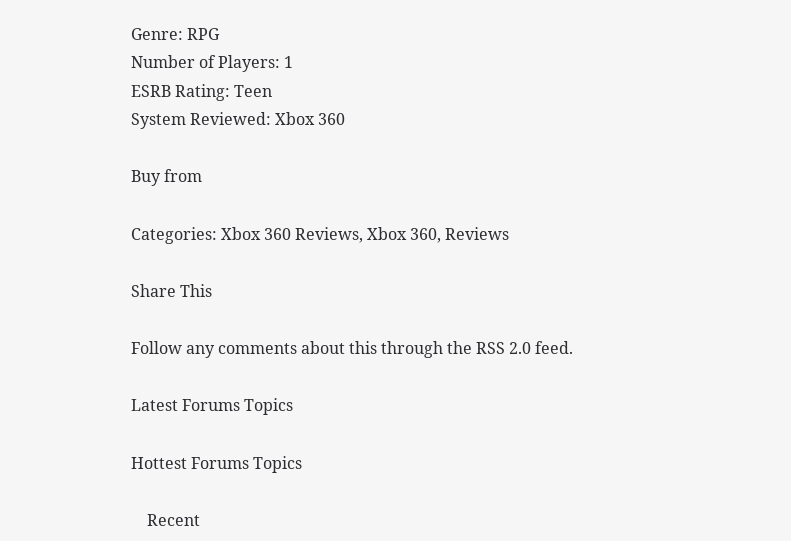Genre: RPG
Number of Players: 1
ESRB Rating: Teen
System Reviewed: Xbox 360

Buy from

Categories: Xbox 360 Reviews, Xbox 360, Reviews

Share This

Follow any comments about this through the RSS 2.0 feed.

Latest Forums Topics

Hottest Forums Topics

    Recent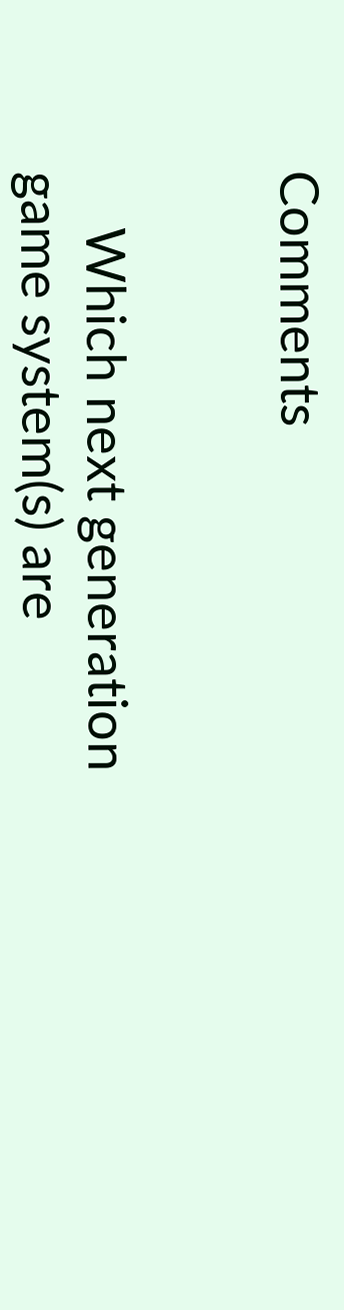Comments


    Which next generation game system(s) are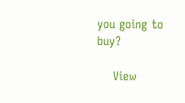you going to buy?

    View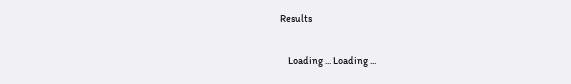Results

    Loading ... Loading ...